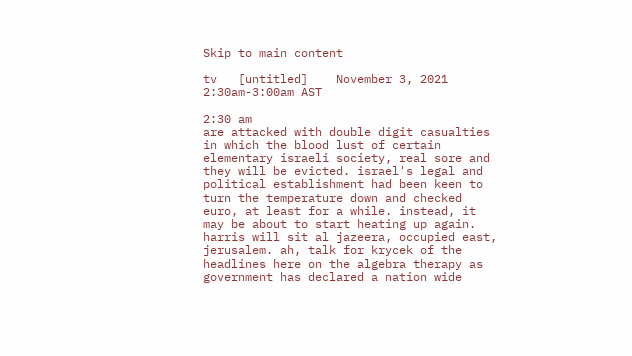Skip to main content

tv   [untitled]    November 3, 2021 2:30am-3:00am AST

2:30 am
are attacked with double digit casualties in which the blood lust of certain elementary israeli society, real sore and they will be evicted. israel's legal and political establishment had been keen to turn the temperature down and checked euro, at least for a while. instead, it may be about to start heating up again. harris will sit al jazeera, occupied east, jerusalem. ah, talk for krycek of the headlines here on the algebra therapy as government has declared a nation wide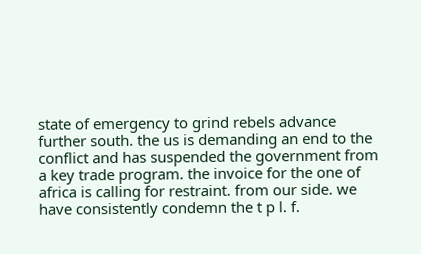state of emergency to grind rebels advance further south. the us is demanding an end to the conflict and has suspended the government from a key trade program. the invoice for the one of africa is calling for restraint. from our side. we have consistently condemn the t p l. f.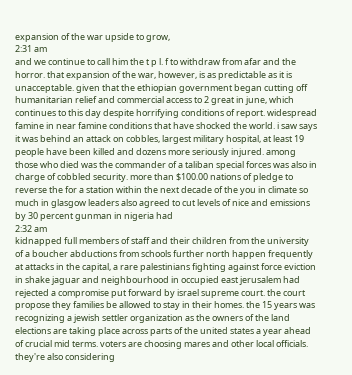expansion of the war upside to grow,
2:31 am
and we continue to call him the t p l. f to withdraw from afar and the horror. that expansion of the war, however, is as predictable as it is unacceptable. given that the ethiopian government began cutting off humanitarian relief and commercial access to 2 great in june, which continues to this day despite horrifying conditions of report. widespread famine in near famine conditions that have shocked the world. i saw says it was behind an attack on cobbles, largest military hospital, at least 19 people have been killed and dozens more seriously injured. among those who died was the commander of a taliban special forces was also in charge of cobbled security. more than $100.00 nations of pledge to reverse the for a station within the next decade of the you in climate so much in glasgow leaders also agreed to cut levels of nice and emissions by 30 percent gunman in nigeria had
2:32 am
kidnapped full members of staff and their children from the university of a boucher abductions from schools further north happen frequently at attacks in the capital, a rare palestinians fighting against force eviction in shake jaguar and neighbourhood in occupied east jerusalem had rejected a compromise put forward by israel supreme court. the court propose they families be allowed to stay in their homes. the 15 years was recognizing a jewish settler organization as the owners of the land elections are taking place across parts of the united states a year ahead of crucial mid terms. voters are choosing mares and other local officials. they're also considering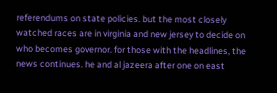referendums on state policies. but the most closely watched races are in virginia and new jersey to decide on who becomes governor. for those with the headlines, the news continues. he and al jazeera after one on east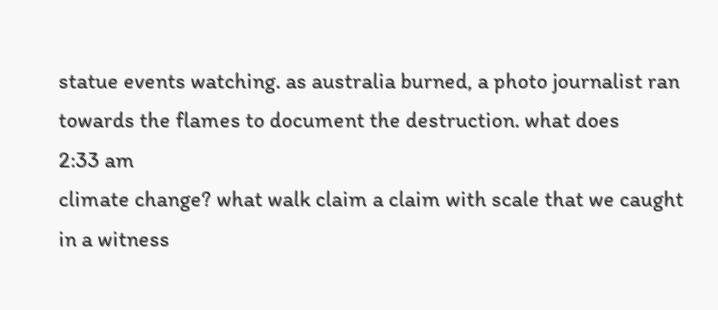statue events watching. as australia burned, a photo journalist ran towards the flames to document the destruction. what does
2:33 am
climate change? what walk claim a claim with scale that we caught in a witness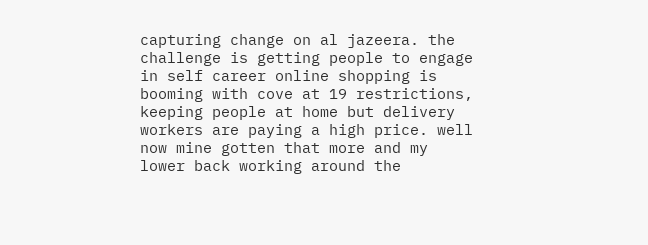capturing change on al jazeera. the challenge is getting people to engage in self career online shopping is booming with cove at 19 restrictions, keeping people at home but delivery workers are paying a high price. well now mine gotten that more and my lower back working around the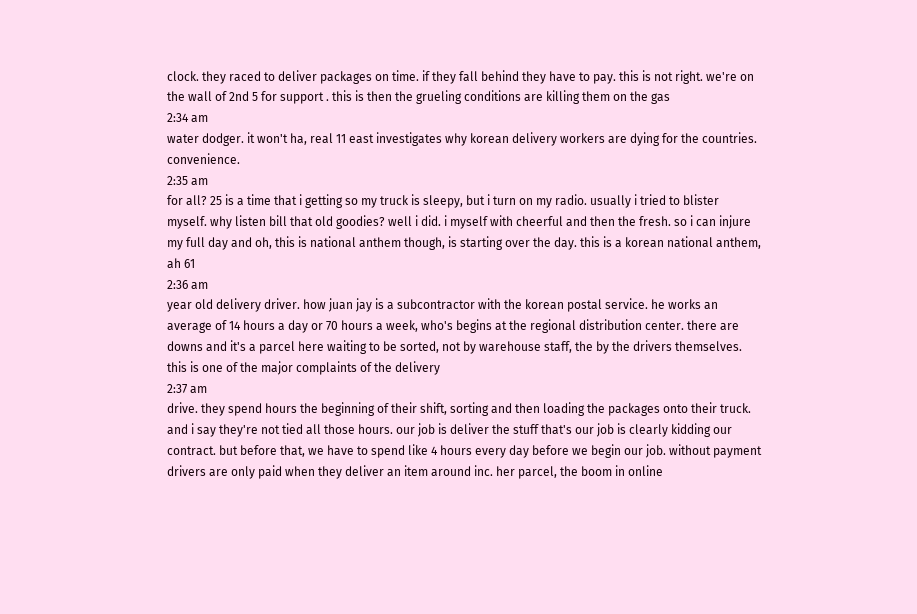clock. they raced to deliver packages on time. if they fall behind they have to pay. this is not right. we're on the wall of 2nd 5 for support . this is then the grueling conditions are killing them on the gas
2:34 am
water dodger. it won't ha, real 11 east investigates why korean delivery workers are dying for the countries. convenience.
2:35 am
for all? 25 is a time that i getting so my truck is sleepy, but i turn on my radio. usually i tried to blister myself. why listen bill that old goodies? well i did. i myself with cheerful and then the fresh. so i can injure my full day and oh, this is national anthem though, is starting over the day. this is a korean national anthem, ah 61
2:36 am
year old delivery driver. how juan jay is a subcontractor with the korean postal service. he works an average of 14 hours a day or 70 hours a week, who's begins at the regional distribution center. there are downs and it's a parcel here waiting to be sorted, not by warehouse staff, the by the drivers themselves. this is one of the major complaints of the delivery
2:37 am
drive. they spend hours the beginning of their shift, sorting and then loading the packages onto their truck. and i say they're not tied all those hours. our job is deliver the stuff that's our job is clearly kidding our contract. but before that, we have to spend like 4 hours every day before we begin our job. without payment drivers are only paid when they deliver an item around inc. her parcel, the boom in online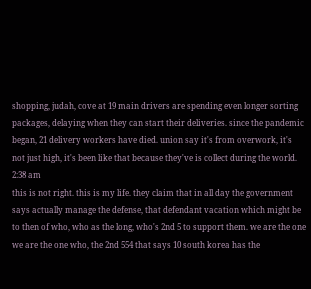shopping, judah, cove at 19 main drivers are spending even longer sorting packages, delaying when they can start their deliveries. since the pandemic began, 21 delivery workers have died. union say it's from overwork, it's not just high, it's been like that because they've is collect during the world.
2:38 am
this is not right. this is my life. they claim that in all day the government says actually manage the defense, that defendant vacation which might be to then of who, who as the long, who's 2nd 5 to support them. we are the one we are the one who, the 2nd 554 that says 10 south korea has the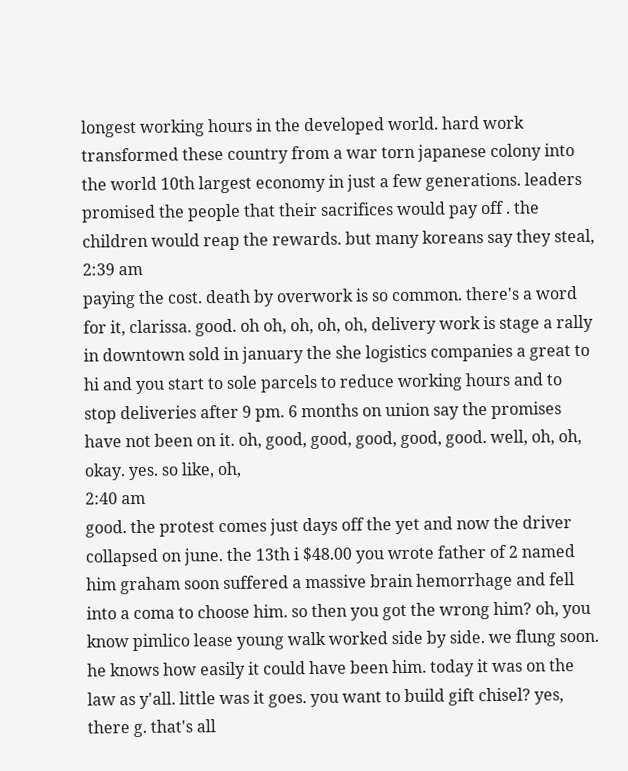longest working hours in the developed world. hard work transformed these country from a war torn japanese colony into the world 10th largest economy in just a few generations. leaders promised the people that their sacrifices would pay off . the children would reap the rewards. but many koreans say they steal,
2:39 am
paying the cost. death by overwork is so common. there's a word for it, clarissa. good. oh oh, oh, oh, oh, delivery work is stage a rally in downtown sold in january the she logistics companies a great to hi and you start to sole parcels to reduce working hours and to stop deliveries after 9 pm. 6 months on union say the promises have not been on it. oh, good, good, good, good, good. well, oh, oh, okay. yes. so like, oh,
2:40 am
good. the protest comes just days off the yet and now the driver collapsed on june. the 13th i $48.00 you wrote father of 2 named him graham soon suffered a massive brain hemorrhage and fell into a coma to choose him. so then you got the wrong him? oh, you know pimlico lease young walk worked side by side. we flung soon. he knows how easily it could have been him. today it was on the law as y'all. little was it goes. you want to build gift chisel? yes, there g. that's all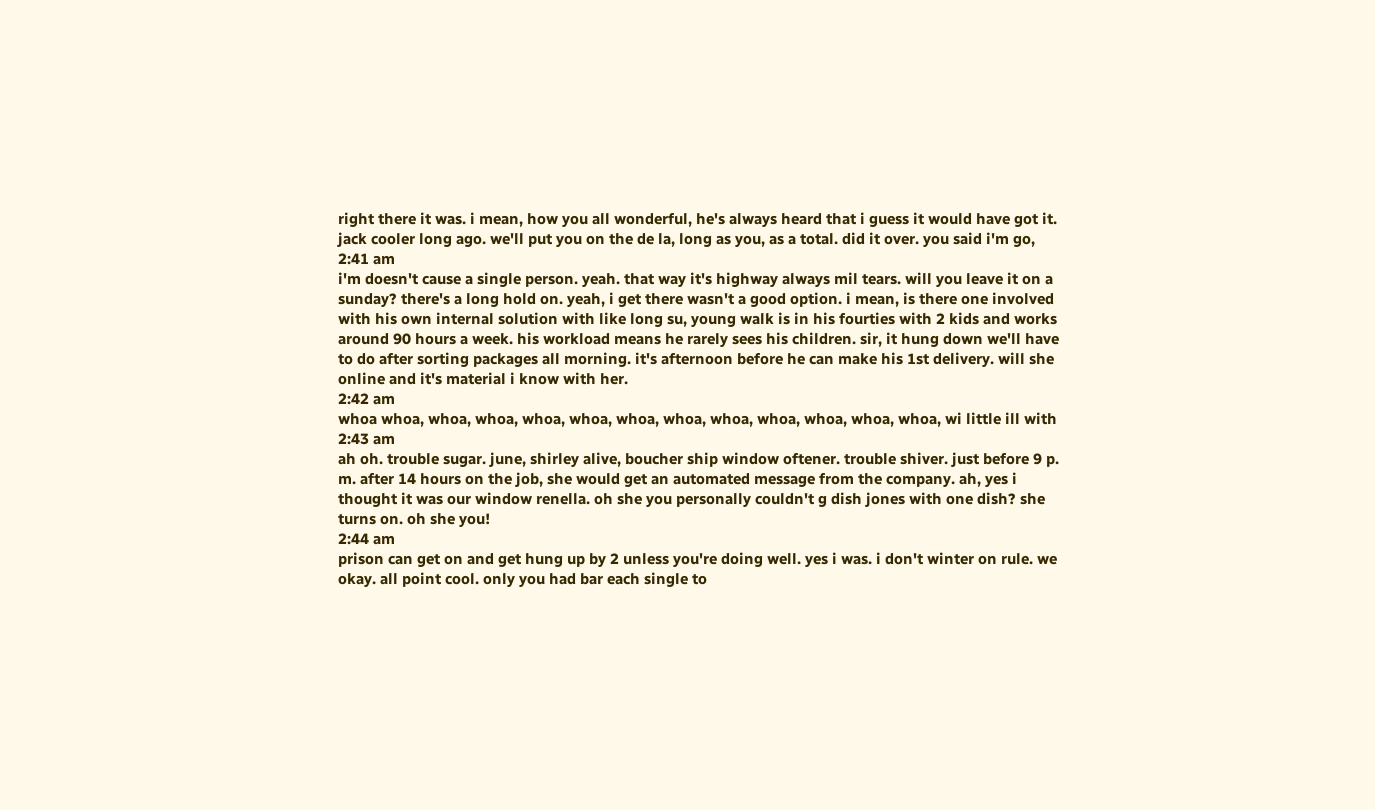right there it was. i mean, how you all wonderful, he's always heard that i guess it would have got it. jack cooler long ago. we'll put you on the de la, long as you, as a total. did it over. you said i'm go,
2:41 am
i'm doesn't cause a single person. yeah. that way it's highway always mil tears. will you leave it on a sunday? there's a long hold on. yeah, i get there wasn't a good option. i mean, is there one involved with his own internal solution with like long su, young walk is in his fourties with 2 kids and works around 90 hours a week. his workload means he rarely sees his children. sir, it hung down we'll have to do after sorting packages all morning. it's afternoon before he can make his 1st delivery. will she online and it's material i know with her.
2:42 am
whoa whoa, whoa, whoa, whoa, whoa, whoa, whoa, whoa, whoa, whoa, whoa, whoa, wi little ill with
2:43 am
ah oh. trouble sugar. june, shirley alive, boucher ship window oftener. trouble shiver. just before 9 p. m. after 14 hours on the job, she would get an automated message from the company. ah, yes i thought it was our window renella. oh she you personally couldn't g dish jones with one dish? she turns on. oh she you!
2:44 am
prison can get on and get hung up by 2 unless you're doing well. yes i was. i don't winter on rule. we okay. all point cool. only you had bar each single to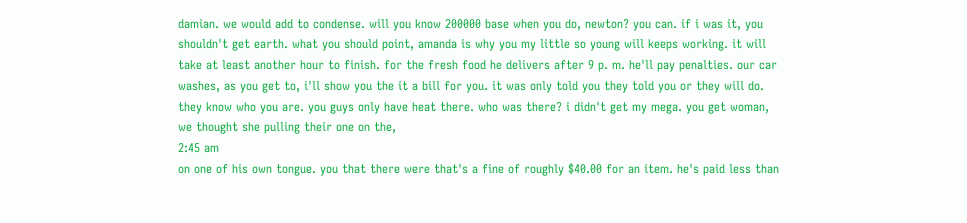damian. we would add to condense. will you know 200000 base when you do, newton? you can. if i was it, you shouldn't get earth. what you should point, amanda is why you my little so young will keeps working. it will take at least another hour to finish. for the fresh food he delivers after 9 p. m. he'll pay penalties. our car washes, as you get to, i'll show you the it a bill for you. it was only told you they told you or they will do. they know who you are. you guys only have heat there. who was there? i didn't get my mega. you get woman, we thought she pulling their one on the,
2:45 am
on one of his own tongue. you that there were that's a fine of roughly $40.00 for an item. he's paid less than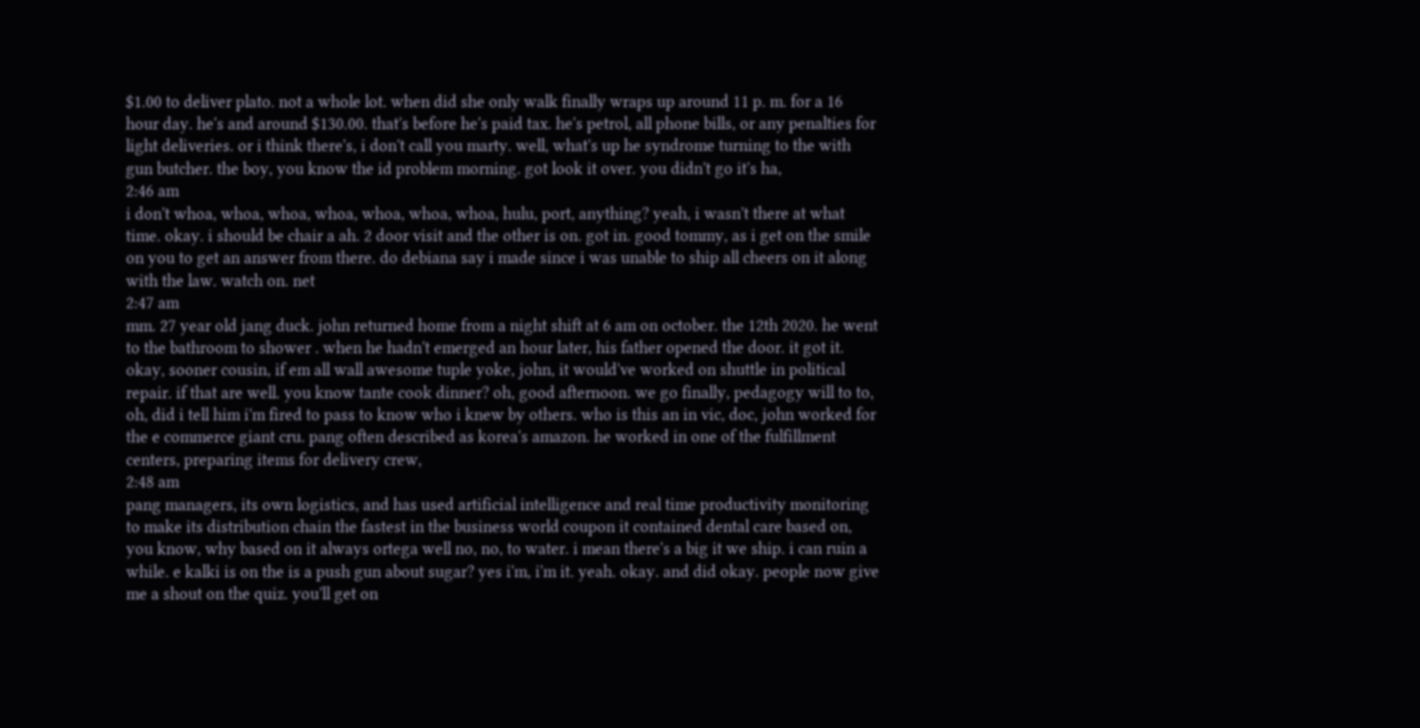$1.00 to deliver plato. not a whole lot. when did she only walk finally wraps up around 11 p. m. for a 16 hour day. he's and around $130.00. that's before he's paid tax. he's petrol, all phone bills, or any penalties for light deliveries. or i think there's, i don't call you marty. well, what's up he syndrome turning to the with gun butcher. the boy, you know the id problem morning. got look it over. you didn't go it's ha,
2:46 am
i don't whoa, whoa, whoa, whoa, whoa, whoa, whoa, hulu, port, anything? yeah, i wasn't there at what time. okay. i should be chair a ah. 2 door visit and the other is on. got in. good tommy, as i get on the smile on you to get an answer from there. do debiana say i made since i was unable to ship all cheers on it along with the law. watch on. net
2:47 am
mm. 27 year old jang duck. john returned home from a night shift at 6 am on october. the 12th 2020. he went to the bathroom to shower . when he hadn't emerged an hour later, his father opened the door. it got it. okay, sooner cousin, if em all wall awesome tuple yoke, john, it would've worked on shuttle in political repair. if that are well. you know tante cook dinner? oh, good afternoon. we go finally, pedagogy will to to, oh, did i tell him i'm fired to pass to know who i knew by others. who is this an in vic, doc, john worked for the e commerce giant cru. pang often described as korea's amazon. he worked in one of the fulfillment centers, preparing items for delivery crew,
2:48 am
pang managers, its own logistics, and has used artificial intelligence and real time productivity monitoring to make its distribution chain the fastest in the business world coupon it contained dental care based on, you know, why based on it always ortega well no, no, to water. i mean there's a big it we ship. i can ruin a while. e kalki is on the is a push gun about sugar? yes i'm, i'm it. yeah. okay. and did okay. people now give me a shout on the quiz. you'll get on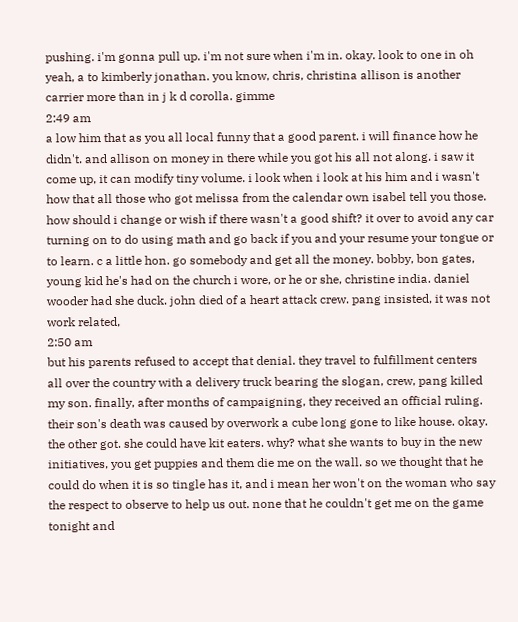pushing. i'm gonna pull up. i'm not sure when i'm in. okay. look to one in oh yeah, a to kimberly jonathan. you know, chris, christina allison is another carrier more than in j k d corolla. gimme
2:49 am
a low him that as you all local funny that a good parent. i will finance how he didn't. and allison on money in there while you got his all not along. i saw it come up, it can modify tiny volume. i look when i look at his him and i wasn't how that all those who got melissa from the calendar own isabel tell you those. how should i change or wish if there wasn't a good shift? it over to avoid any car turning on to do using math and go back if you and your resume your tongue or to learn. c a little hon. go somebody and get all the money. bobby, bon gates, young kid he's had on the church i wore, or he or she, christine india. daniel wooder had she duck. john died of a heart attack crew. pang insisted, it was not work related,
2:50 am
but his parents refused to accept that denial. they travel to fulfillment centers all over the country with a delivery truck bearing the slogan, crew, pang killed my son. finally, after months of campaigning, they received an official ruling. their son's death was caused by overwork a cube long gone to like house. okay. the other got. she could have kit eaters. why? what she wants to buy in the new initiatives, you get puppies and them die me on the wall. so we thought that he could do when it is so tingle has it, and i mean her won't on the woman who say the respect to observe to help us out. none that he couldn't get me on the game tonight and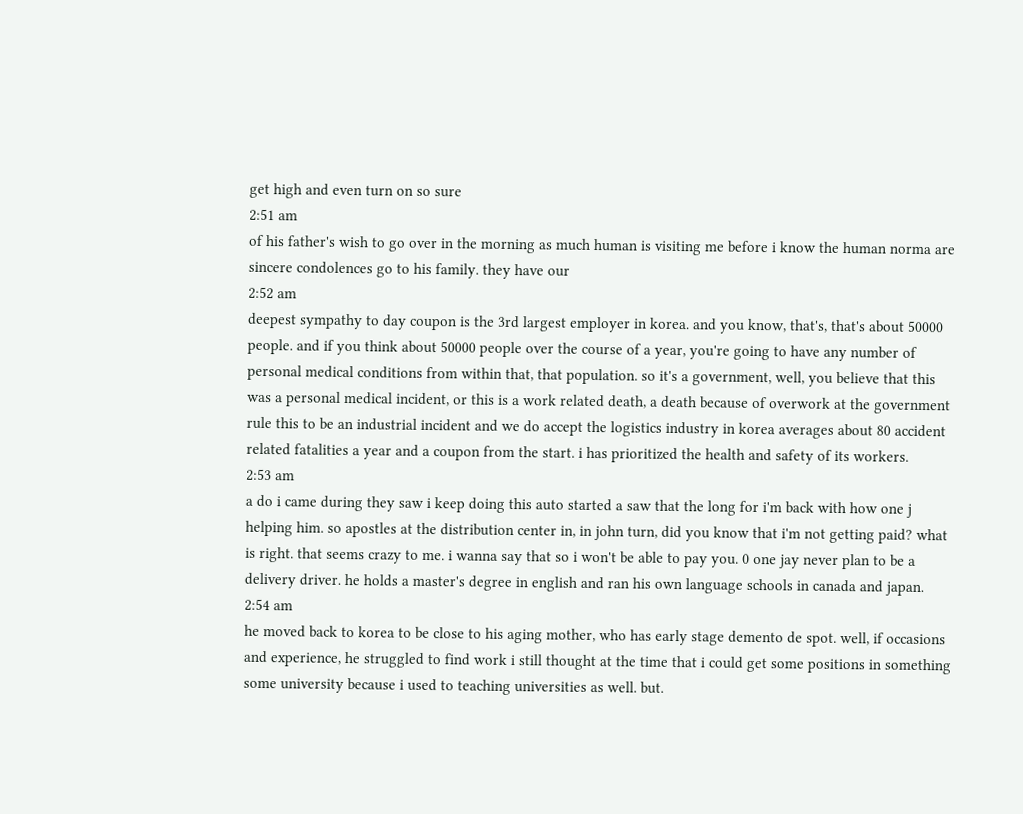get high and even turn on so sure
2:51 am
of his father's wish to go over in the morning as much human is visiting me before i know the human norma are sincere condolences go to his family. they have our
2:52 am
deepest sympathy to day coupon is the 3rd largest employer in korea. and you know, that's, that's about 50000 people. and if you think about 50000 people over the course of a year, you're going to have any number of personal medical conditions from within that, that population. so it's a government, well, you believe that this was a personal medical incident, or this is a work related death, a death because of overwork at the government rule this to be an industrial incident and we do accept the logistics industry in korea averages about 80 accident related fatalities a year and a coupon from the start. i has prioritized the health and safety of its workers.
2:53 am
a do i came during they saw i keep doing this auto started a saw that the long for i'm back with how one j helping him. so apostles at the distribution center in, in john turn, did you know that i'm not getting paid? what is right. that seems crazy to me. i wanna say that so i won't be able to pay you. 0 one jay never plan to be a delivery driver. he holds a master's degree in english and ran his own language schools in canada and japan.
2:54 am
he moved back to korea to be close to his aging mother, who has early stage demento de spot. well, if occasions and experience, he struggled to find work i still thought at the time that i could get some positions in something some university because i used to teaching universities as well. but.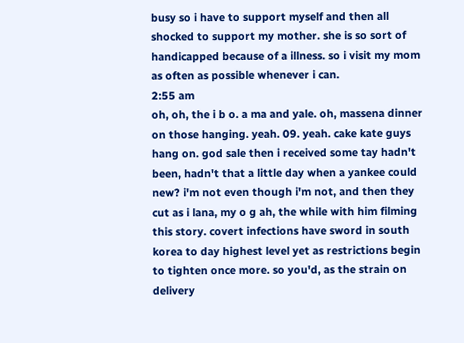busy so i have to support myself and then all shocked to support my mother. she is so sort of handicapped because of a illness. so i visit my mom as often as possible whenever i can.
2:55 am
oh, oh, the i b o. a ma and yale. oh, massena dinner on those hanging. yeah. 09. yeah. cake kate guys hang on. god sale then i received some tay hadn't been, hadn't that a little day when a yankee could new? i'm not even though i'm not, and then they cut as i lana, my o g ah, the while with him filming this story. covert infections have sword in south korea to day highest level yet as restrictions begin to tighten once more. so you'd, as the strain on delivery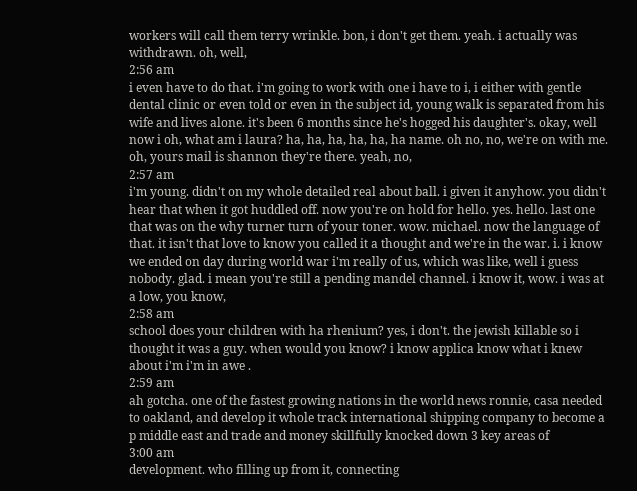workers will call them terry wrinkle. bon, i don't get them. yeah. i actually was withdrawn. oh, well,
2:56 am
i even have to do that. i'm going to work with one i have to i, i either with gentle dental clinic or even told or even in the subject id, young walk is separated from his wife and lives alone. it's been 6 months since he's hogged his daughter's. okay, well now i oh, what am i laura? ha, ha, ha, ha, ha, ha name. oh no, no, we're on with me. oh, yours mail is shannon they're there. yeah, no,
2:57 am
i'm young. didn't on my whole detailed real about ball. i given it anyhow. you didn't hear that when it got huddled off. now you're on hold for hello. yes. hello. last one that was on the why turner turn of your toner. wow. michael. now the language of that. it isn't that love to know you called it a thought and we're in the war. i. i know we ended on day during world war i'm really of us, which was like, well i guess nobody. glad. i mean you're still a pending mandel channel. i know it, wow. i was at a low, you know,
2:58 am
school does your children with ha rhenium? yes, i don't. the jewish killable so i thought it was a guy. when would you know? i know applica know what i knew about i'm i'm in awe .
2:59 am
ah gotcha. one of the fastest growing nations in the world news ronnie, casa needed to oakland, and develop it whole track international shipping company to become a p middle east and trade and money skillfully knocked down 3 key areas of
3:00 am
development. who filling up from it, connecting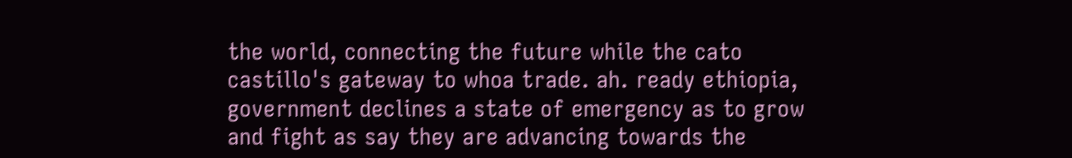the world, connecting the future while the cato castillo's gateway to whoa trade. ah. ready ethiopia, government declines a state of emergency as to grow and fight as say they are advancing towards the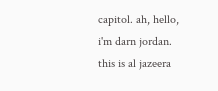capitol. ah, hello, i'm darn jordan. this is al jazeera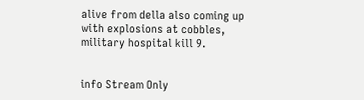alive from della also coming up with explosions at cobbles, military hospital kill 9.


info Stream Only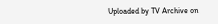Uploaded by TV Archive on